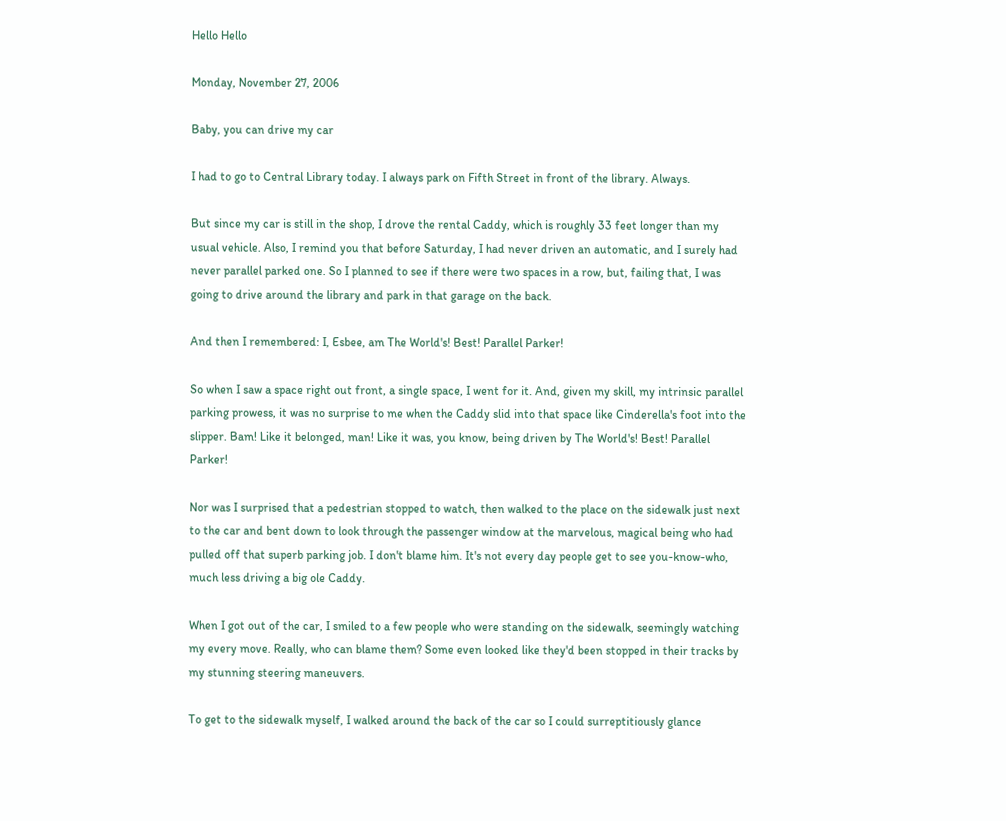Hello Hello

Monday, November 27, 2006

Baby, you can drive my car

I had to go to Central Library today. I always park on Fifth Street in front of the library. Always.

But since my car is still in the shop, I drove the rental Caddy, which is roughly 33 feet longer than my usual vehicle. Also, I remind you that before Saturday, I had never driven an automatic, and I surely had never parallel parked one. So I planned to see if there were two spaces in a row, but, failing that, I was going to drive around the library and park in that garage on the back.

And then I remembered: I, Esbee, am The World's! Best! Parallel Parker!

So when I saw a space right out front, a single space, I went for it. And, given my skill, my intrinsic parallel parking prowess, it was no surprise to me when the Caddy slid into that space like Cinderella's foot into the slipper. Bam! Like it belonged, man! Like it was, you know, being driven by The World's! Best! Parallel Parker!

Nor was I surprised that a pedestrian stopped to watch, then walked to the place on the sidewalk just next to the car and bent down to look through the passenger window at the marvelous, magical being who had pulled off that superb parking job. I don't blame him. It's not every day people get to see you-know-who, much less driving a big ole Caddy.

When I got out of the car, I smiled to a few people who were standing on the sidewalk, seemingly watching my every move. Really, who can blame them? Some even looked like they'd been stopped in their tracks by my stunning steering maneuvers.

To get to the sidewalk myself, I walked around the back of the car so I could surreptitiously glance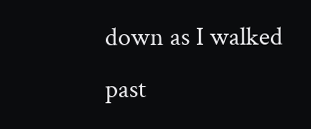down as I walked past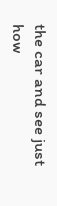the car and see just how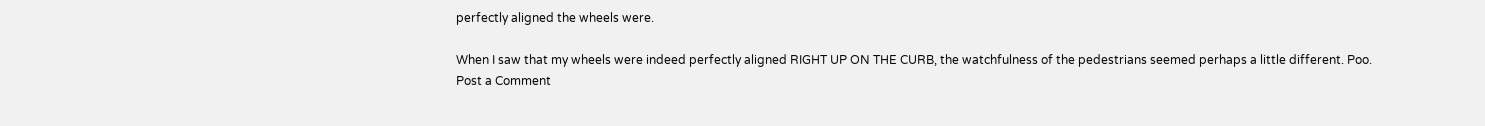perfectly aligned the wheels were.

When I saw that my wheels were indeed perfectly aligned RIGHT UP ON THE CURB, the watchfulness of the pedestrians seemed perhaps a little different. Poo.
Post a Comment